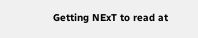Getting NExT to read at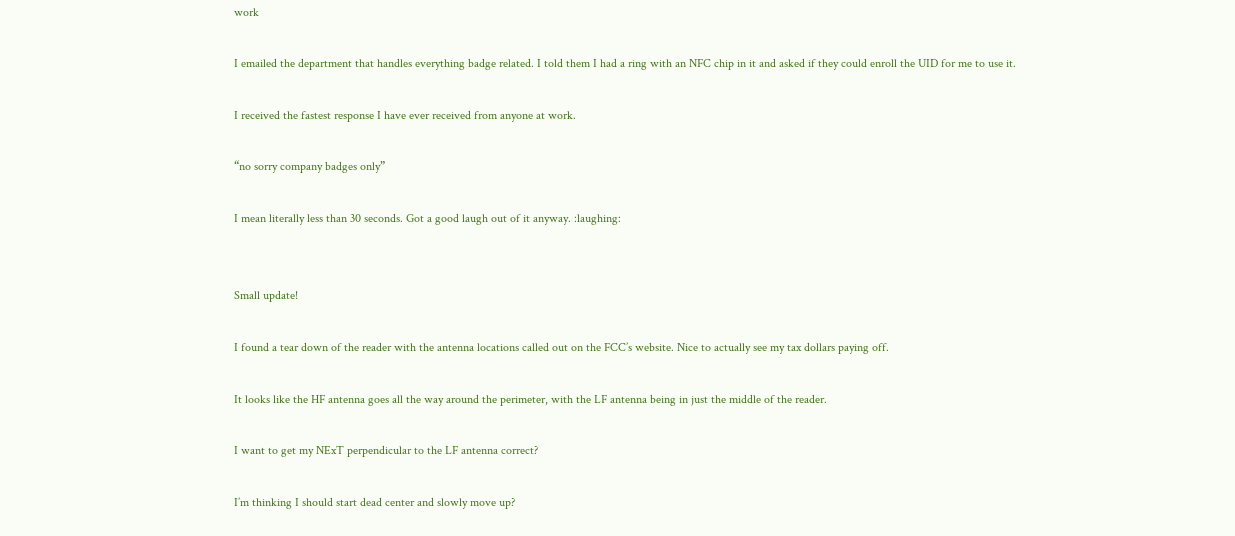work

I emailed the department that handles everything badge related. I told them I had a ring with an NFC chip in it and asked if they could enroll the UID for me to use it.

I received the fastest response I have ever received from anyone at work.

“no sorry company badges only”

I mean literally less than 30 seconds. Got a good laugh out of it anyway. :laughing:


Small update!

I found a tear down of the reader with the antenna locations called out on the FCC’s website. Nice to actually see my tax dollars paying off.

It looks like the HF antenna goes all the way around the perimeter, with the LF antenna being in just the middle of the reader.

I want to get my NExT perpendicular to the LF antenna correct?

I’m thinking I should start dead center and slowly move up?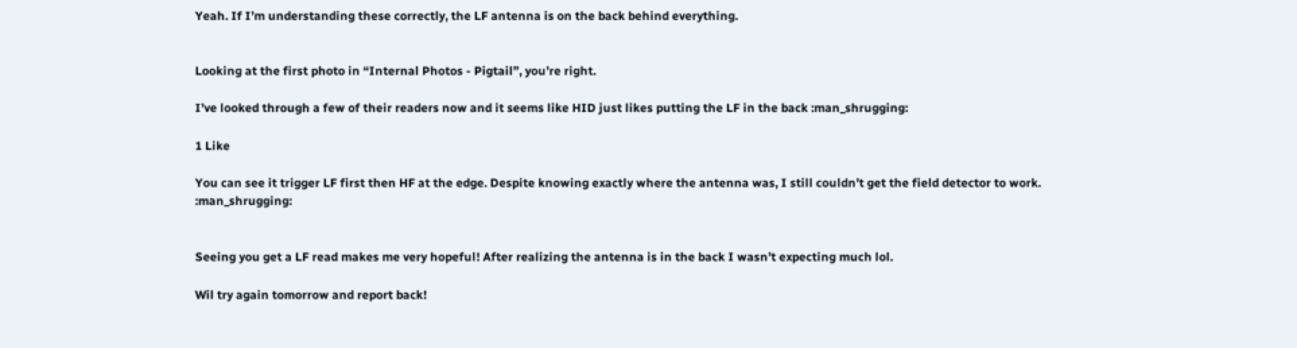Yeah. If I’m understanding these correctly, the LF antenna is on the back behind everything.


Looking at the first photo in “Internal Photos - Pigtail”, you’re right.

I’ve looked through a few of their readers now and it seems like HID just likes putting the LF in the back :man_shrugging:

1 Like

You can see it trigger LF first then HF at the edge. Despite knowing exactly where the antenna was, I still couldn’t get the field detector to work. :man_shrugging:


Seeing you get a LF read makes me very hopeful! After realizing the antenna is in the back I wasn’t expecting much lol.

Wil try again tomorrow and report back!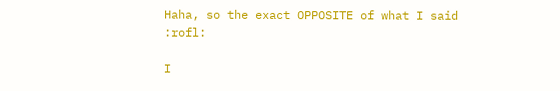Haha, so the exact OPPOSITE of what I said :rofl:

I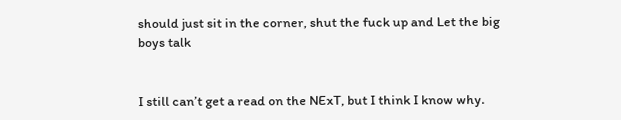should just sit in the corner, shut the fuck up and Let the big boys talk


I still can’t get a read on the NExT, but I think I know why.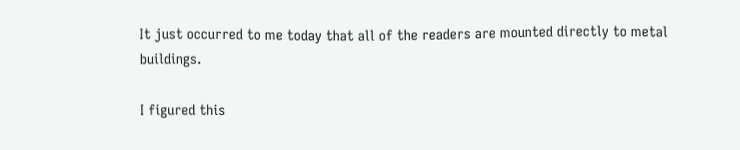It just occurred to me today that all of the readers are mounted directly to metal buildings.

I figured this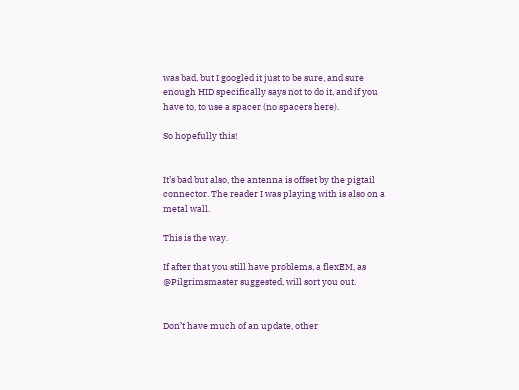was bad, but I googled it just to be sure, and sure enough HID specifically says not to do it, and if you have to, to use a spacer (no spacers here).

So hopefully this!


It’s bad but also, the antenna is offset by the pigtail connector. The reader I was playing with is also on a metal wall.

This is the way.

If after that you still have problems, a flexEM, as @Pilgrimsmaster suggested, will sort you out.


Don’t have much of an update, other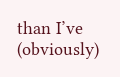than I’ve (obviously)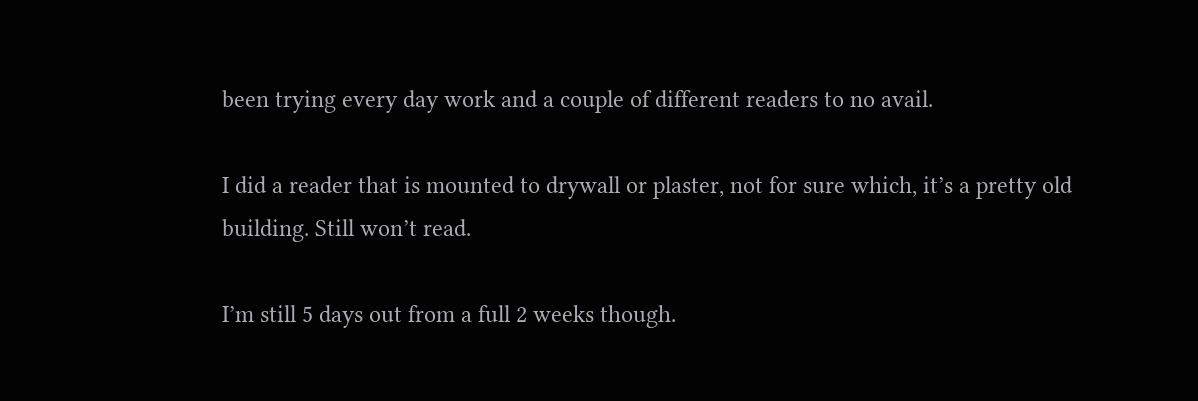been trying every day work and a couple of different readers to no avail.

I did a reader that is mounted to drywall or plaster, not for sure which, it’s a pretty old building. Still won’t read.

I’m still 5 days out from a full 2 weeks though.